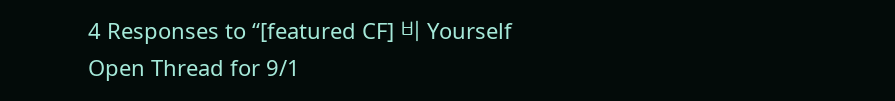4 Responses to “[featured CF] 비 Yourself Open Thread for 9/1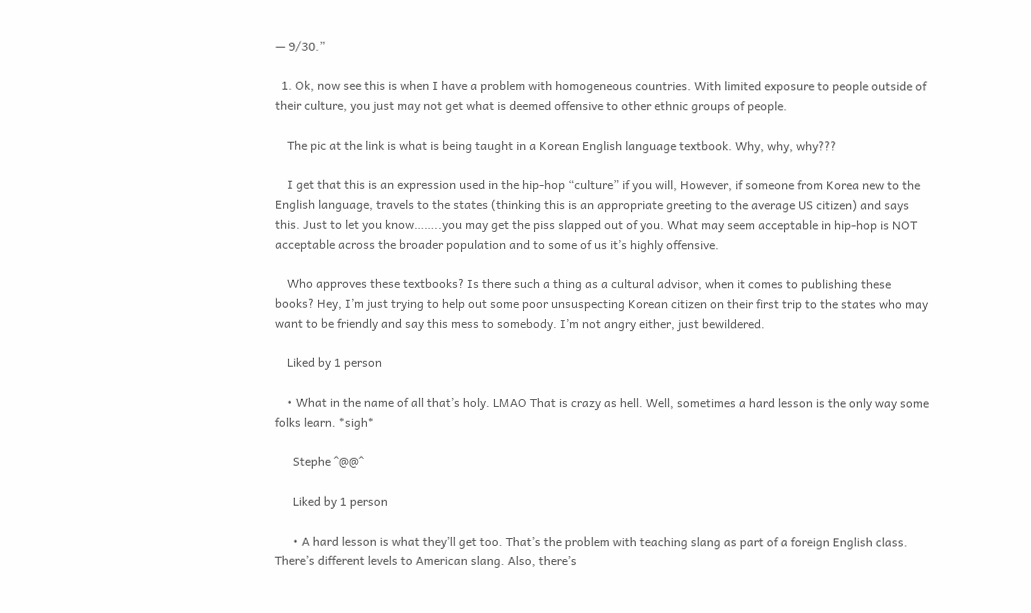— 9/30.”

  1. Ok, now see this is when I have a problem with homogeneous countries. With limited exposure to people outside of their culture, you just may not get what is deemed offensive to other ethnic groups of people.

    The pic at the link is what is being taught in a Korean English language textbook. Why, why, why???

    I get that this is an expression used in the hip-hop “culture” if you will, However, if someone from Korea new to the English language, travels to the states (thinking this is an appropriate greeting to the average US citizen) and says this. Just to let you know……..you may get the piss slapped out of you. What may seem acceptable in hip-hop is NOT acceptable across the broader population and to some of us it’s highly offensive.

    Who approves these textbooks? Is there such a thing as a cultural advisor, when it comes to publishing these books? Hey, I’m just trying to help out some poor unsuspecting Korean citizen on their first trip to the states who may want to be friendly and say this mess to somebody. I’m not angry either, just bewildered.

    Liked by 1 person

    • What in the name of all that’s holy. LMAO That is crazy as hell. Well, sometimes a hard lesson is the only way some folks learn. *sigh*

      Stephe ^@@^

      Liked by 1 person

      • A hard lesson is what they’ll get too. That’s the problem with teaching slang as part of a foreign English class. There’s different levels to American slang. Also, there’s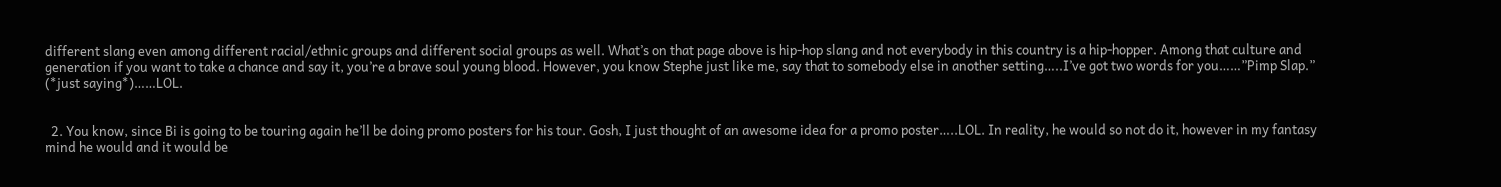different slang even among different racial/ethnic groups and different social groups as well. What’s on that page above is hip-hop slang and not everybody in this country is a hip-hopper. Among that culture and generation if you want to take a chance and say it, you’re a brave soul young blood. However, you know Stephe just like me, say that to somebody else in another setting…..I’ve got two words for you……”Pimp Slap.” (*just saying*)……LOL.


  2. You know, since Bi is going to be touring again he’ll be doing promo posters for his tour. Gosh, I just thought of an awesome idea for a promo poster…..LOL. In reality, he would so not do it, however in my fantasy mind he would and it would be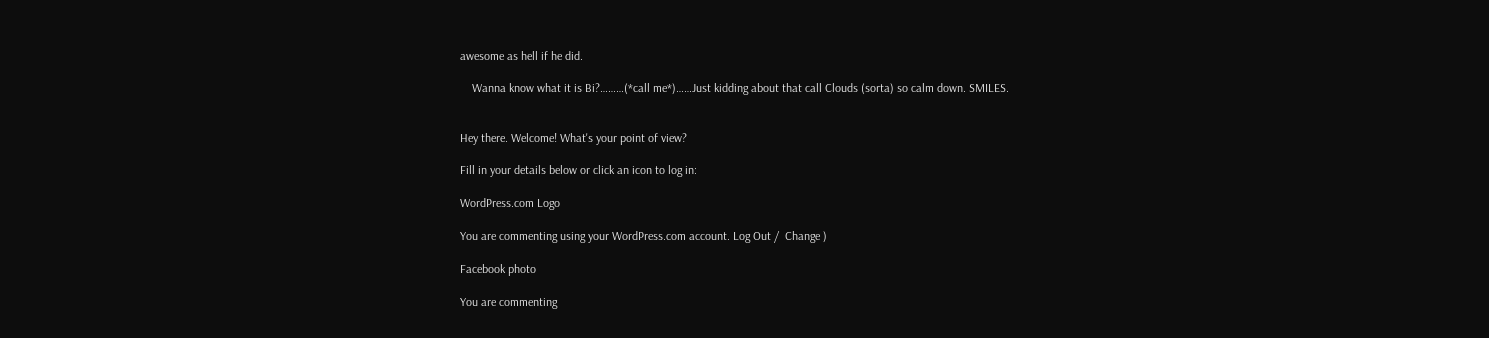awesome as hell if he did.

    Wanna know what it is Bi?………(*call me*)……Just kidding about that call Clouds (sorta) so calm down. SMILES.


Hey there. Welcome! What's your point of view?

Fill in your details below or click an icon to log in:

WordPress.com Logo

You are commenting using your WordPress.com account. Log Out /  Change )

Facebook photo

You are commenting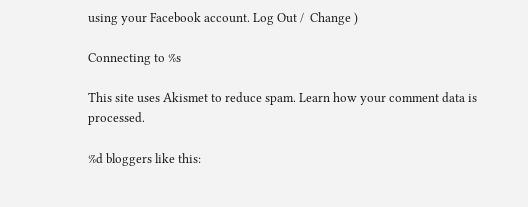using your Facebook account. Log Out /  Change )

Connecting to %s

This site uses Akismet to reduce spam. Learn how your comment data is processed.

%d bloggers like this: